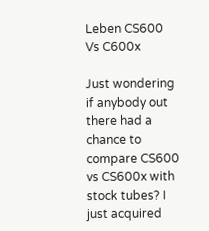Leben CS600 Vs C600x

Just wondering if anybody out there had a chance to compare CS600 vs CS600x with stock tubes? I just acquired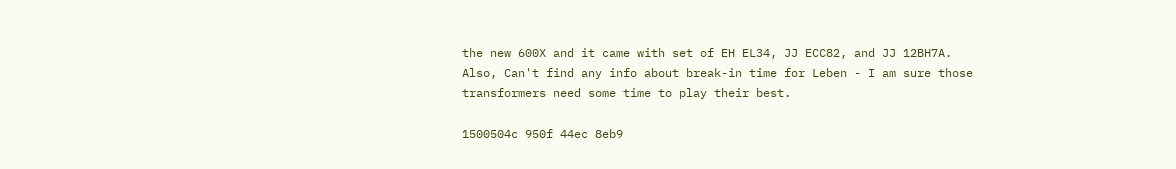the new 600X and it came with set of EH EL34, JJ ECC82, and JJ 12BH7A.
Also, Can't find any info about break-in time for Leben - I am sure those transformers need some time to play their best.

1500504c 950f 44ec 8eb9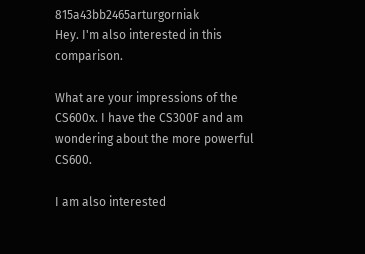815a43bb2465arturgorniak
Hey. I'm also interested in this comparison.

What are your impressions of the CS600x. I have the CS300F and am wondering about the more powerful CS600.

I am also interested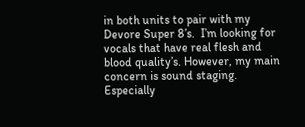in both units to pair with my Devore Super 8’s.  I’m looking for vocals that have real flesh and blood quality’s. However, my main concern is sound staging. Especially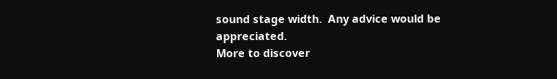sound stage width.  Any advice would be appreciated.
More to discover